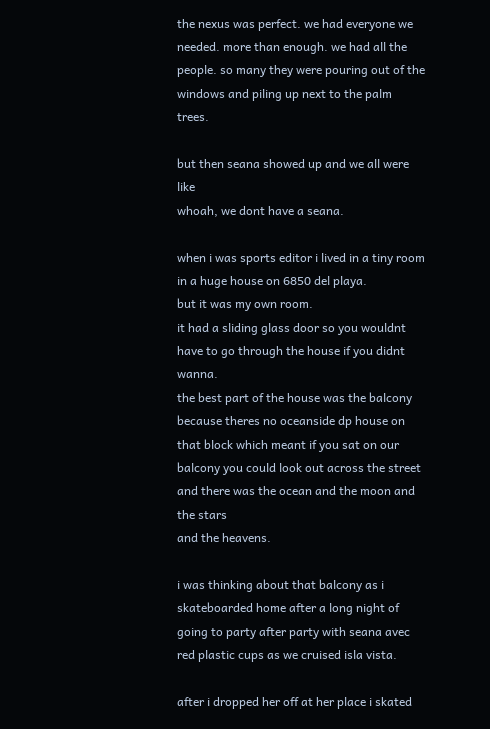the nexus was perfect. we had everyone we needed. more than enough. we had all the people. so many they were pouring out of the windows and piling up next to the palm trees.

but then seana showed up and we all were like
whoah, we dont have a seana.

when i was sports editor i lived in a tiny room in a huge house on 6850 del playa.
but it was my own room.
it had a sliding glass door so you wouldnt have to go through the house if you didnt wanna.
the best part of the house was the balcony because theres no oceanside dp house on that block which meant if you sat on our balcony you could look out across the street and there was the ocean and the moon and the stars
and the heavens.

i was thinking about that balcony as i skateboarded home after a long night of going to party after party with seana avec red plastic cups as we cruised isla vista.

after i dropped her off at her place i skated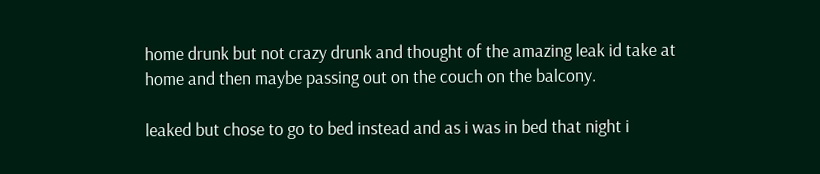home drunk but not crazy drunk and thought of the amazing leak id take at home and then maybe passing out on the couch on the balcony.

leaked but chose to go to bed instead and as i was in bed that night i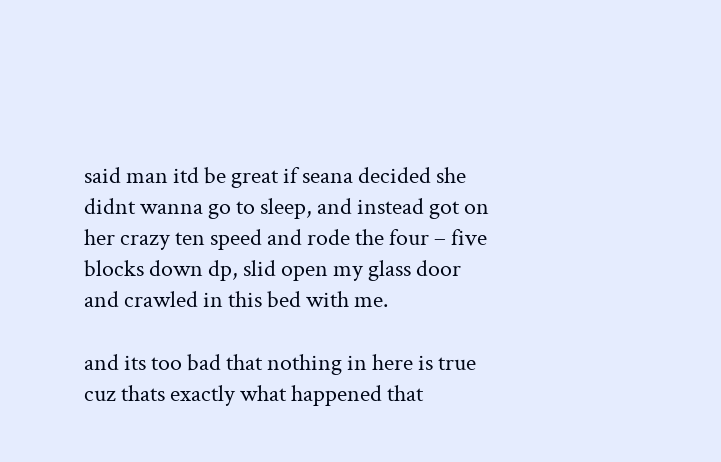said man itd be great if seana decided she didnt wanna go to sleep, and instead got on her crazy ten speed and rode the four – five blocks down dp, slid open my glass door and crawled in this bed with me.

and its too bad that nothing in here is true cuz thats exactly what happened that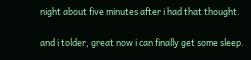night about five minutes after i had that thought.

and i tolder, great now i can finally get some sleep.